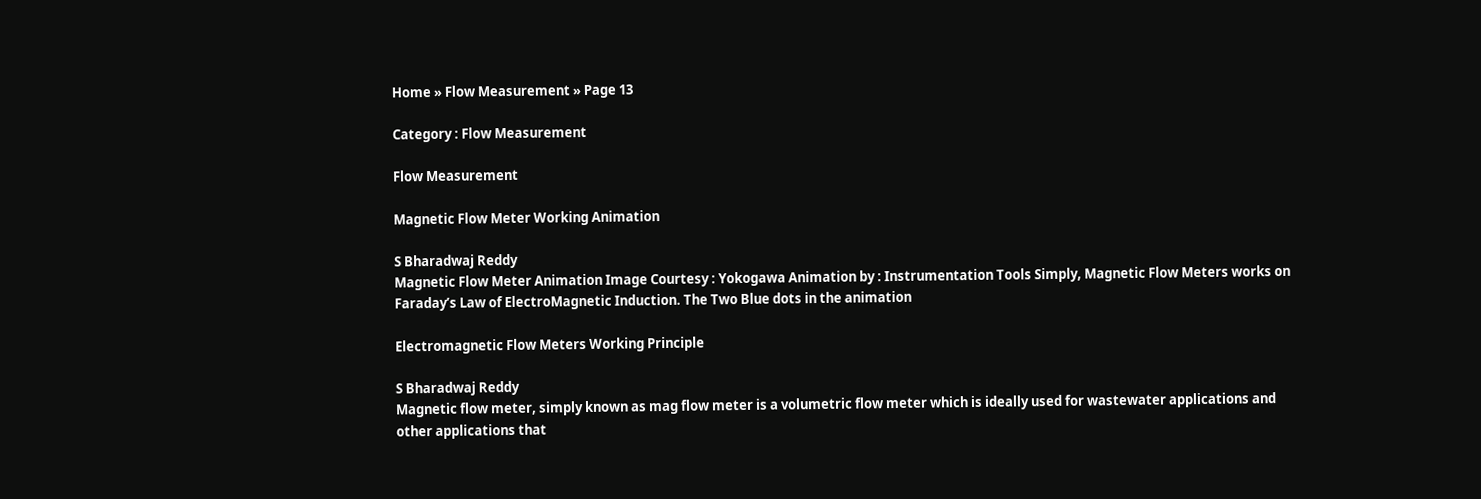Home » Flow Measurement » Page 13

Category : Flow Measurement

Flow Measurement

Magnetic Flow Meter Working Animation

S Bharadwaj Reddy
Magnetic Flow Meter Animation Image Courtesy : Yokogawa Animation by : Instrumentation Tools Simply, Magnetic Flow Meters works on Faraday’s Law of ElectroMagnetic Induction. The Two Blue dots in the animation

Electromagnetic Flow Meters Working Principle

S Bharadwaj Reddy
Magnetic flow meter, simply known as mag flow meter is a volumetric flow meter which is ideally used for wastewater applications and other applications that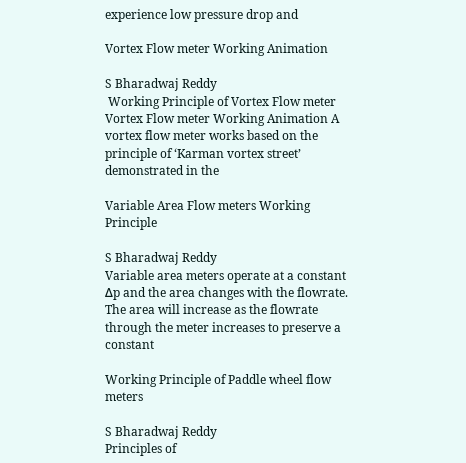experience low pressure drop and

Vortex Flow meter Working Animation

S Bharadwaj Reddy
 Working Principle of Vortex Flow meter Vortex Flow meter Working Animation A vortex flow meter works based on the principle of ‘Karman vortex street’ demonstrated in the

Variable Area Flow meters Working Principle

S Bharadwaj Reddy
Variable area meters operate at a constant Δp and the area changes with the flowrate. The area will increase as the flowrate through the meter increases to preserve a constant

Working Principle of Paddle wheel flow meters

S Bharadwaj Reddy
Principles of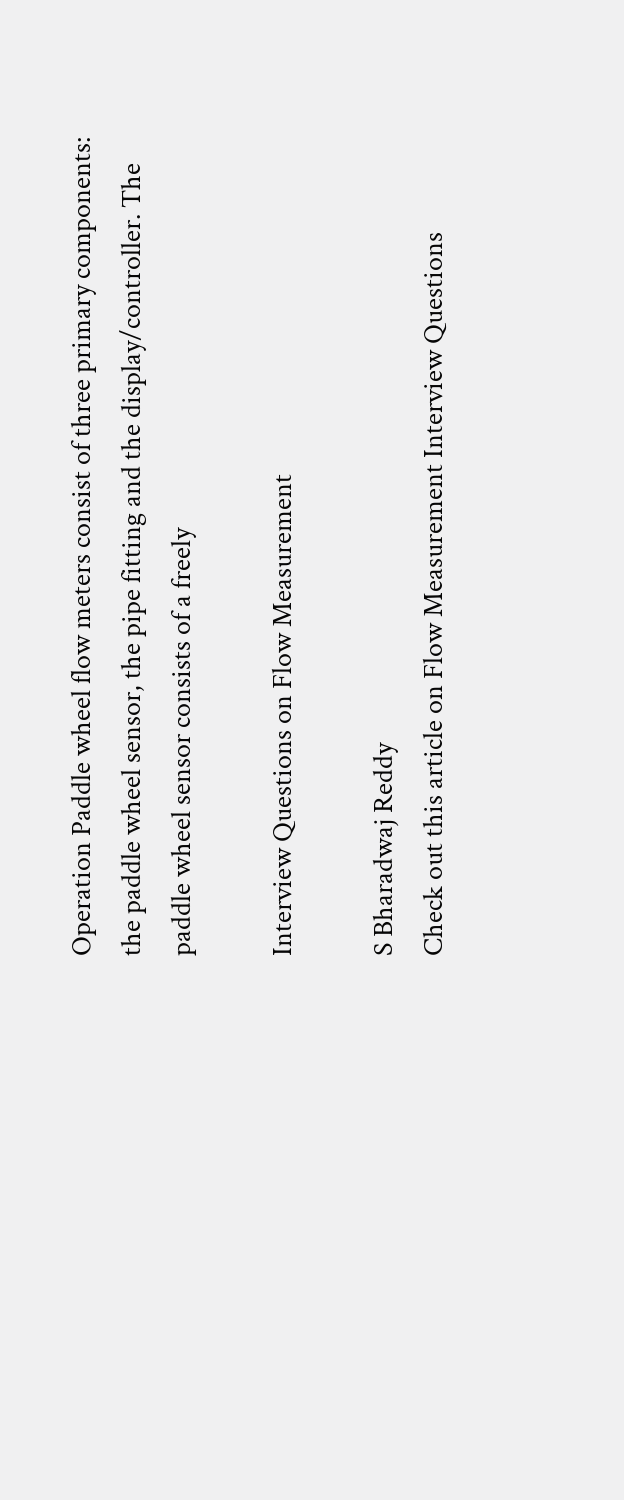Operation Paddle wheel flow meters consist of three primary components: the paddle wheel sensor, the pipe fitting and the display/controller. The paddle wheel sensor consists of a freely

Interview Questions on Flow Measurement

S Bharadwaj Reddy
Check out this article on Flow Measurement Interview Questions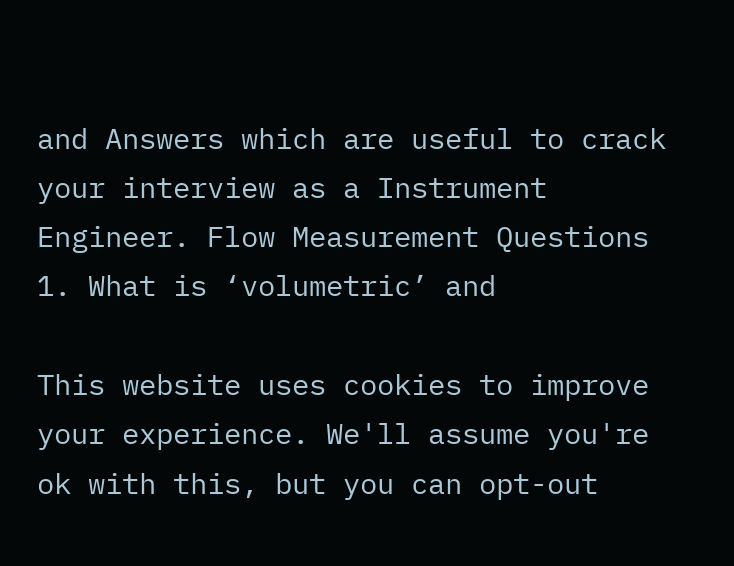and Answers which are useful to crack your interview as a Instrument Engineer. Flow Measurement Questions  1. What is ‘volumetric’ and

This website uses cookies to improve your experience. We'll assume you're ok with this, but you can opt-out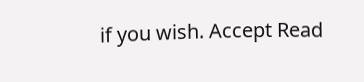if you wish. Accept Read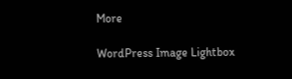More

WordPress Image Lightbox